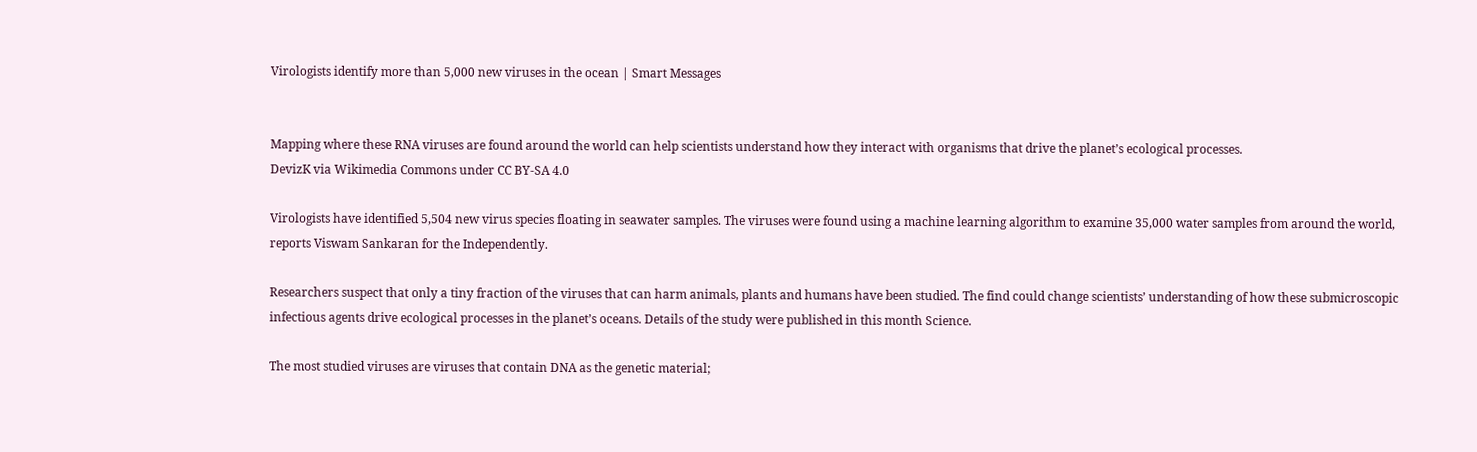Virologists identify more than 5,000 new viruses in the ocean | Smart Messages


Mapping where these RNA viruses are found around the world can help scientists understand how they interact with organisms that drive the planet’s ecological processes.
DevizK via Wikimedia Commons under CC BY-SA 4.0

Virologists have identified 5,504 new virus species floating in seawater samples. The viruses were found using a machine learning algorithm to examine 35,000 water samples from around the world, reports Viswam Sankaran for the Independently.

Researchers suspect that only a tiny fraction of the viruses that can harm animals, plants and humans have been studied. The find could change scientists’ understanding of how these submicroscopic infectious agents drive ecological processes in the planet’s oceans. Details of the study were published in this month Science.

The most studied viruses are viruses that contain DNA as the genetic material;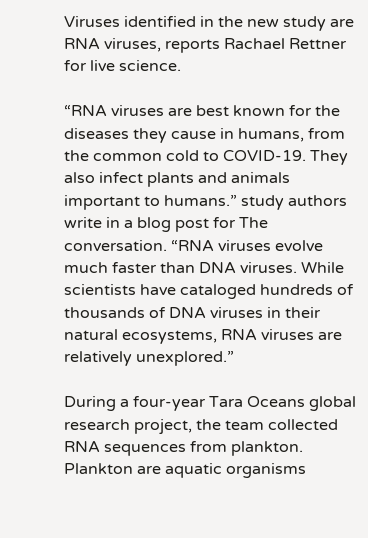Viruses identified in the new study are RNA viruses, reports Rachael Rettner for live science.

“RNA viruses are best known for the diseases they cause in humans, from the common cold to COVID-19. They also infect plants and animals important to humans.” study authors write in a blog post for The conversation. “RNA viruses evolve much faster than DNA viruses. While scientists have cataloged hundreds of thousands of DNA viruses in their natural ecosystems, RNA viruses are relatively unexplored.”

During a four-year Tara Oceans global research project, the team collected RNA sequences from plankton. Plankton are aquatic organisms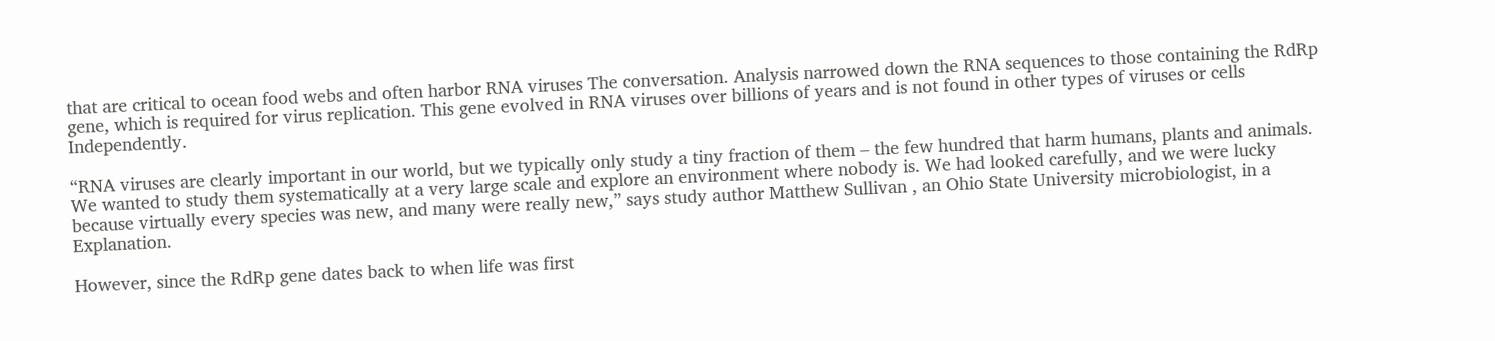that are critical to ocean food webs and often harbor RNA viruses The conversation. Analysis narrowed down the RNA sequences to those containing the RdRp gene, which is required for virus replication. This gene evolved in RNA viruses over billions of years and is not found in other types of viruses or cells Independently.

“RNA viruses are clearly important in our world, but we typically only study a tiny fraction of them – the few hundred that harm humans, plants and animals. We wanted to study them systematically at a very large scale and explore an environment where nobody is. We had looked carefully, and we were lucky because virtually every species was new, and many were really new,” says study author Matthew Sullivan , an Ohio State University microbiologist, in a Explanation.

However, since the RdRp gene dates back to when life was first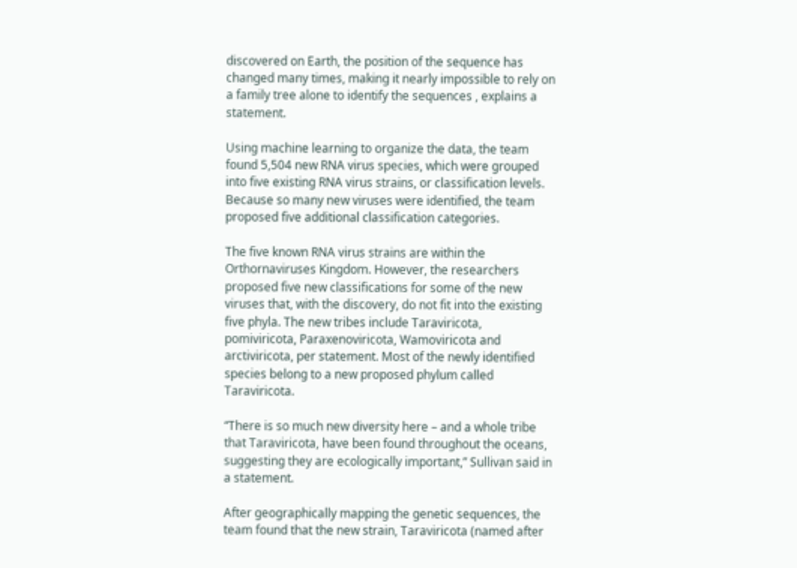discovered on Earth, the position of the sequence has changed many times, making it nearly impossible to rely on a family tree alone to identify the sequences , explains a statement.

Using machine learning to organize the data, the team found 5,504 new RNA virus species, which were grouped into five existing RNA virus strains, or classification levels. Because so many new viruses were identified, the team proposed five additional classification categories.

The five known RNA virus strains are within the Orthornaviruses Kingdom. However, the researchers proposed five new classifications for some of the new viruses that, with the discovery, do not fit into the existing five phyla. The new tribes include Taraviricota, pomiviricota, Paraxenoviricota, Wamoviricota and arctiviricota, per statement. Most of the newly identified species belong to a new proposed phylum called Taraviricota.

“There is so much new diversity here – and a whole tribe that Taraviricota, have been found throughout the oceans, suggesting they are ecologically important,” Sullivan said in a statement.

After geographically mapping the genetic sequences, the team found that the new strain, Taraviricota (named after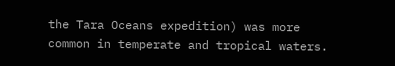the Tara Oceans expedition) was more common in temperate and tropical waters.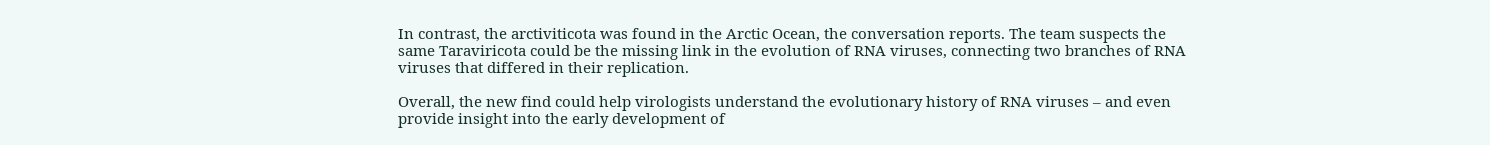In contrast, the arctiviticota was found in the Arctic Ocean, the conversation reports. The team suspects the same Taraviricota could be the missing link in the evolution of RNA viruses, connecting two branches of RNA viruses that differed in their replication.

Overall, the new find could help virologists understand the evolutionary history of RNA viruses – and even provide insight into the early development of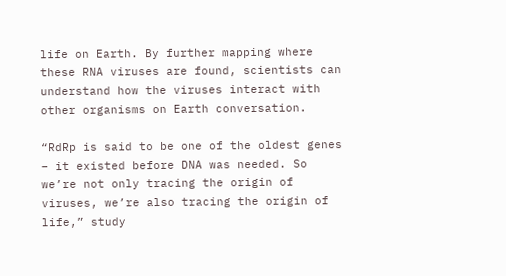life on Earth. By further mapping where these RNA viruses are found, scientists can understand how the viruses interact with other organisms on Earth conversation.

“RdRp is said to be one of the oldest genes – it existed before DNA was needed. So we’re not only tracing the origin of viruses, we’re also tracing the origin of life,” study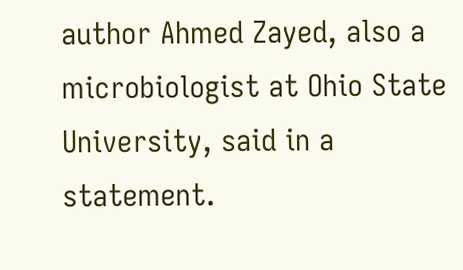author Ahmed Zayed, also a microbiologist at Ohio State University, said in a statement.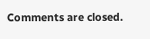Comments are closed.